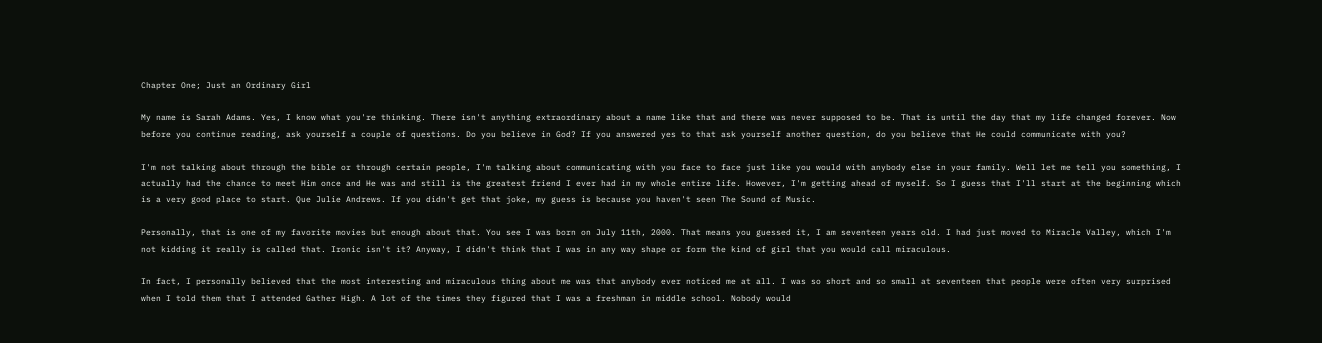Chapter One; Just an Ordinary Girl

My name is Sarah Adams. Yes, I know what you're thinking. There isn't anything extraordinary about a name like that and there was never supposed to be. That is until the day that my life changed forever. Now before you continue reading, ask yourself a couple of questions. Do you believe in God? If you answered yes to that ask yourself another question, do you believe that He could communicate with you?

I'm not talking about through the bible or through certain people, I'm talking about communicating with you face to face just like you would with anybody else in your family. Well let me tell you something, I actually had the chance to meet Him once and He was and still is the greatest friend I ever had in my whole entire life. However, I'm getting ahead of myself. So I guess that I'll start at the beginning which is a very good place to start. Que Julie Andrews. If you didn't get that joke, my guess is because you haven't seen The Sound of Music.

Personally, that is one of my favorite movies but enough about that. You see I was born on July 11th, 2000. That means you guessed it, I am seventeen years old. I had just moved to Miracle Valley, which I'm not kidding it really is called that. Ironic isn't it? Anyway, I didn't think that I was in any way shape or form the kind of girl that you would call miraculous.

In fact, I personally believed that the most interesting and miraculous thing about me was that anybody ever noticed me at all. I was so short and so small at seventeen that people were often very surprised when I told them that I attended Gather High. A lot of the times they figured that I was a freshman in middle school. Nobody would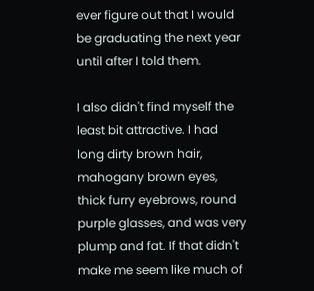ever figure out that I would be graduating the next year until after I told them.

I also didn't find myself the least bit attractive. I had long dirty brown hair, mahogany brown eyes, thick furry eyebrows, round purple glasses, and was very plump and fat. If that didn't make me seem like much of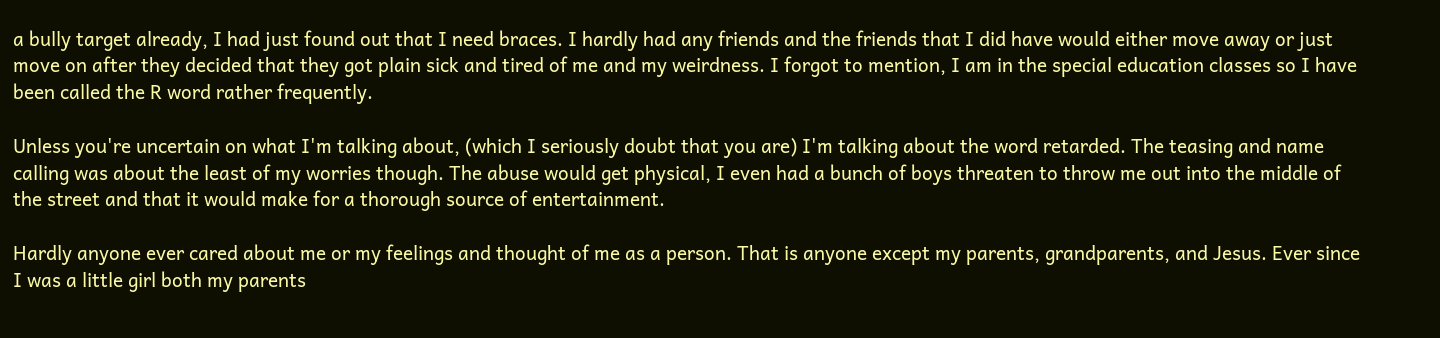a bully target already, I had just found out that I need braces. I hardly had any friends and the friends that I did have would either move away or just move on after they decided that they got plain sick and tired of me and my weirdness. I forgot to mention, I am in the special education classes so I have been called the R word rather frequently.

Unless you're uncertain on what I'm talking about, (which I seriously doubt that you are) I'm talking about the word retarded. The teasing and name calling was about the least of my worries though. The abuse would get physical, I even had a bunch of boys threaten to throw me out into the middle of the street and that it would make for a thorough source of entertainment.

Hardly anyone ever cared about me or my feelings and thought of me as a person. That is anyone except my parents, grandparents, and Jesus. Ever since I was a little girl both my parents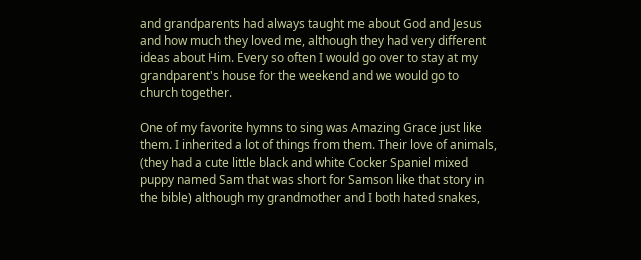and grandparents had always taught me about God and Jesus and how much they loved me, although they had very different ideas about Him. Every so often I would go over to stay at my grandparent's house for the weekend and we would go to church together.

One of my favorite hymns to sing was Amazing Grace just like them. I inherited a lot of things from them. Their love of animals, (they had a cute little black and white Cocker Spaniel mixed puppy named Sam that was short for Samson like that story in the bible) although my grandmother and I both hated snakes,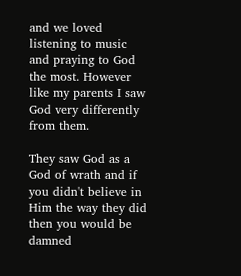and we loved listening to music and praying to God the most. However like my parents I saw God very differently from them.

They saw God as a God of wrath and if you didn't believe in Him the way they did then you would be damned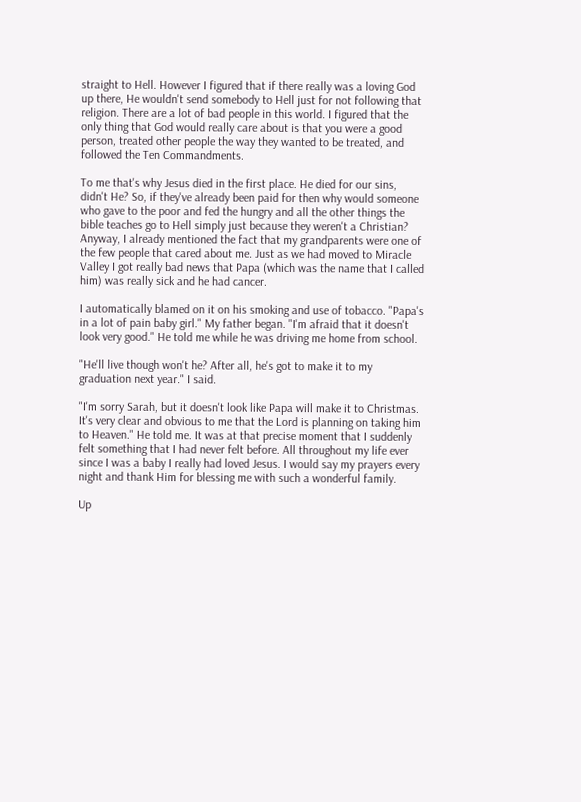straight to Hell. However I figured that if there really was a loving God up there, He wouldn't send somebody to Hell just for not following that religion. There are a lot of bad people in this world. I figured that the only thing that God would really care about is that you were a good person, treated other people the way they wanted to be treated, and followed the Ten Commandments.

To me that's why Jesus died in the first place. He died for our sins, didn't He? So, if they've already been paid for then why would someone who gave to the poor and fed the hungry and all the other things the bible teaches go to Hell simply just because they weren't a Christian? Anyway, I already mentioned the fact that my grandparents were one of the few people that cared about me. Just as we had moved to Miracle Valley I got really bad news that Papa (which was the name that I called him) was really sick and he had cancer.

I automatically blamed on it on his smoking and use of tobacco. "Papa's in a lot of pain baby girl." My father began. "I'm afraid that it doesn't look very good." He told me while he was driving me home from school.

"He'll live though won't he? After all, he's got to make it to my graduation next year." I said.

"I'm sorry Sarah, but it doesn't look like Papa will make it to Christmas. It's very clear and obvious to me that the Lord is planning on taking him to Heaven." He told me. It was at that precise moment that I suddenly felt something that I had never felt before. All throughout my life ever since I was a baby I really had loved Jesus. I would say my prayers every night and thank Him for blessing me with such a wonderful family.

Up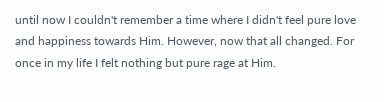until now I couldn't remember a time where I didn't feel pure love and happiness towards Him. However, now that all changed. For once in my life I felt nothing but pure rage at Him.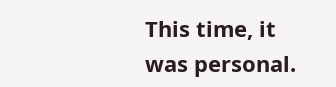This time, it was personal.